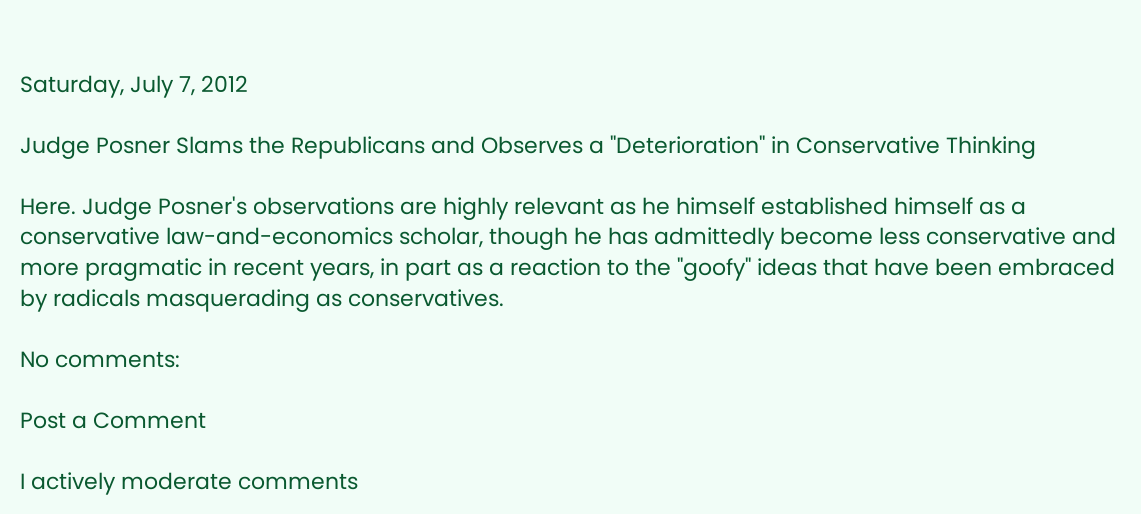Saturday, July 7, 2012

Judge Posner Slams the Republicans and Observes a "Deterioration" in Conservative Thinking

Here. Judge Posner's observations are highly relevant as he himself established himself as a conservative law-and-economics scholar, though he has admittedly become less conservative and more pragmatic in recent years, in part as a reaction to the "goofy" ideas that have been embraced by radicals masquerading as conservatives.

No comments:

Post a Comment

I actively moderate comments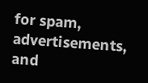for spam, advertisements, and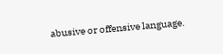abusive or offensive language.